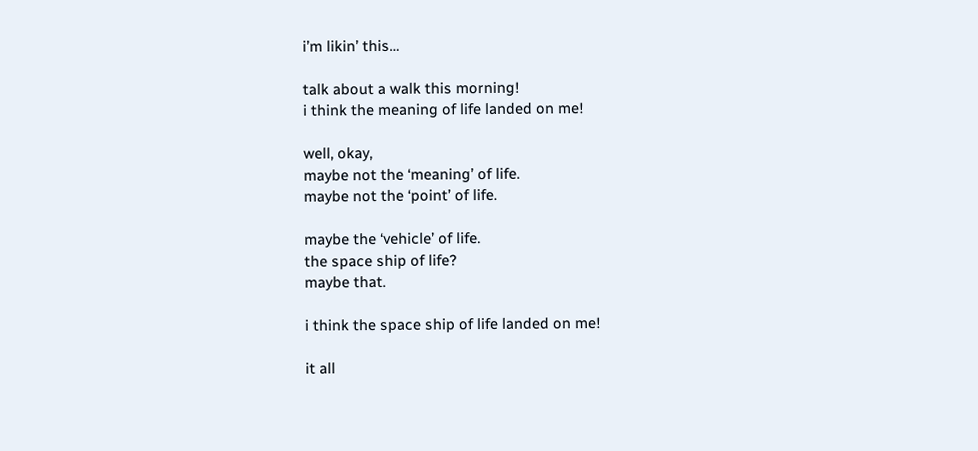i’m likin’ this…

talk about a walk this morning!
i think the meaning of life landed on me!

well, okay,
maybe not the ‘meaning’ of life.
maybe not the ‘point’ of life.

maybe the ‘vehicle’ of life.
the space ship of life?
maybe that.

i think the space ship of life landed on me!

it all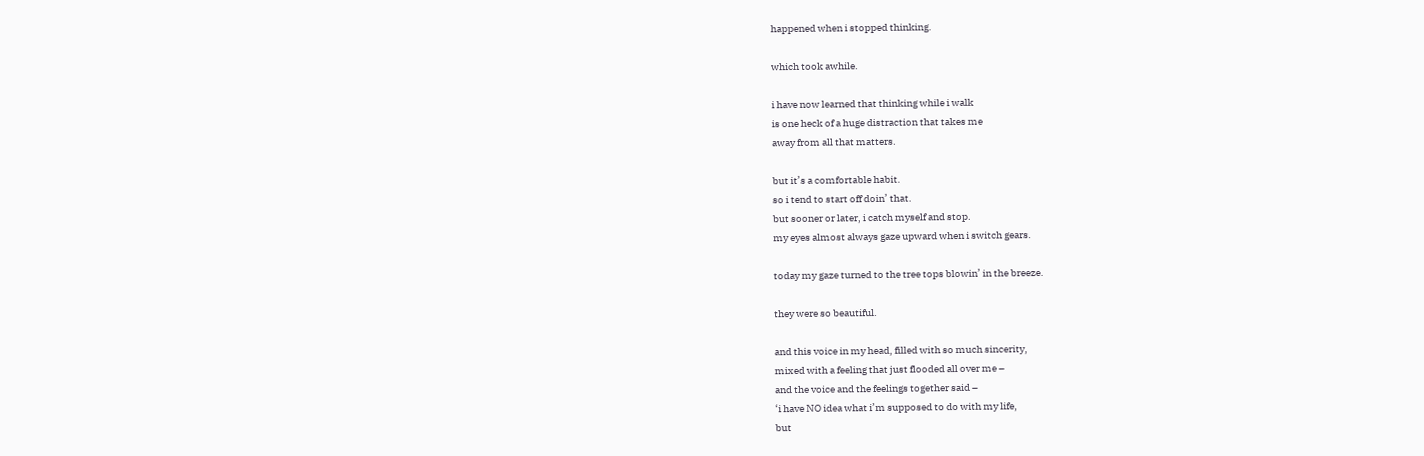happened when i stopped thinking.

which took awhile.

i have now learned that thinking while i walk
is one heck of a huge distraction that takes me
away from all that matters.

but it’s a comfortable habit.
so i tend to start off doin’ that.
but sooner or later, i catch myself and stop.
my eyes almost always gaze upward when i switch gears.

today my gaze turned to the tree tops blowin’ in the breeze.

they were so beautiful.

and this voice in my head, filled with so much sincerity,
mixed with a feeling that just flooded all over me –
and the voice and the feelings together said –
‘i have NO idea what i’m supposed to do with my life,
but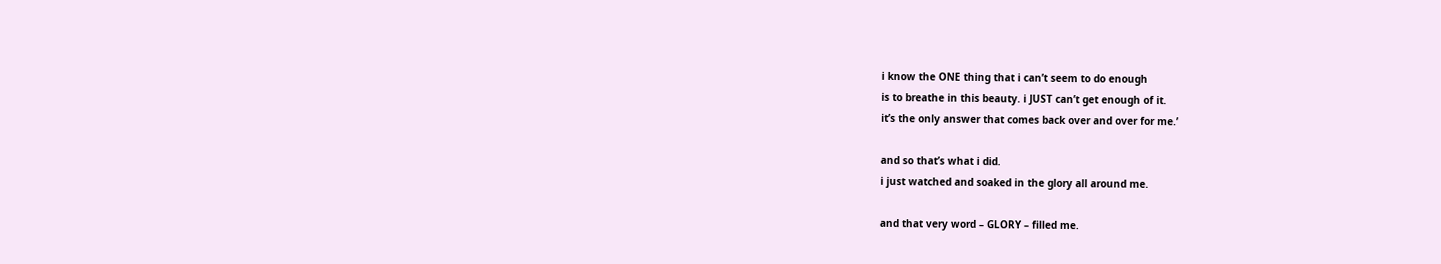i know the ONE thing that i can’t seem to do enough
is to breathe in this beauty. i JUST can’t get enough of it.
it’s the only answer that comes back over and over for me.’

and so that’s what i did.
i just watched and soaked in the glory all around me.

and that very word – GLORY – filled me.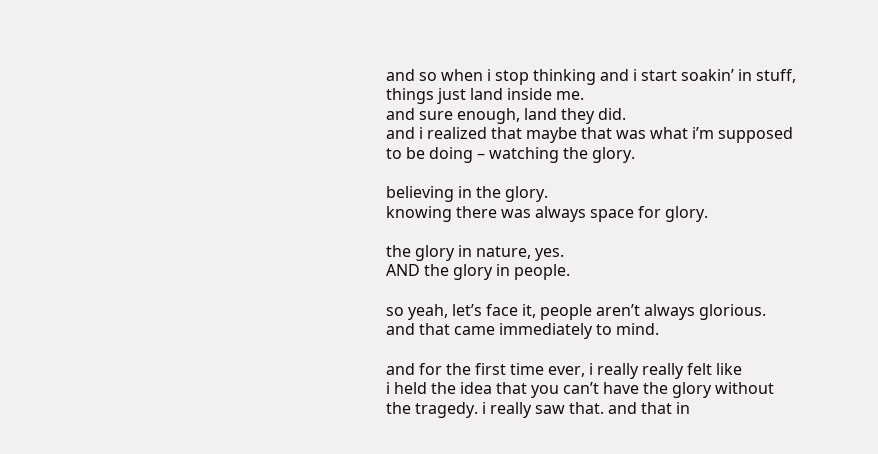and so when i stop thinking and i start soakin’ in stuff,
things just land inside me.
and sure enough, land they did.
and i realized that maybe that was what i’m supposed
to be doing – watching the glory.

believing in the glory.
knowing there was always space for glory.

the glory in nature, yes.
AND the glory in people.

so yeah, let’s face it, people aren’t always glorious.
and that came immediately to mind.

and for the first time ever, i really really felt like
i held the idea that you can’t have the glory without
the tragedy. i really saw that. and that in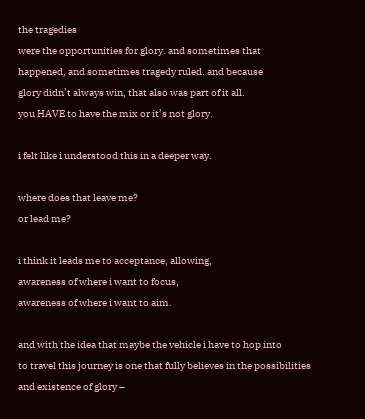the tragedies
were the opportunities for glory. and sometimes that
happened, and sometimes tragedy ruled. and because
glory didn’t always win, that also was part of it all.
you HAVE to have the mix or it’s not glory.

i felt like i understood this in a deeper way.

where does that leave me?
or lead me?

i think it leads me to acceptance, allowing,
awareness of where i want to focus,
awareness of where i want to aim.

and with the idea that maybe the vehicle i have to hop into
to travel this journey is one that fully believes in the possibilities
and existence of glory –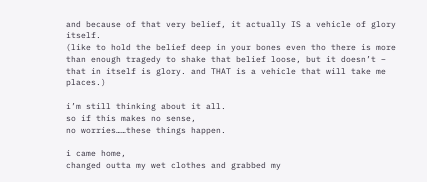and because of that very belief, it actually IS a vehicle of glory itself.
(like to hold the belief deep in your bones even tho there is more
than enough tragedy to shake that belief loose, but it doesn’t –
that in itself is glory. and THAT is a vehicle that will take me places.)

i’m still thinking about it all.
so if this makes no sense,
no worries……these things happen.

i came home,
changed outta my wet clothes and grabbed my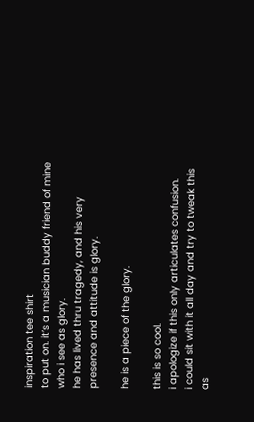inspiration tee shirt
to put on. it’s a musician buddy friend of mine who i see as glory.
he has lived thru tragedy, and his very presence and attitude is glory.

he is a piece of the glory.

this is so cool.
i apologize if this only articulates confusion.
i could sit with it all day and try to tweak this as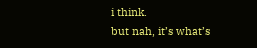i think.
but nah, it’s what’s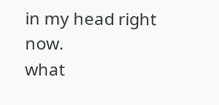in my head right now.
what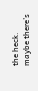the heck.
maybe there’s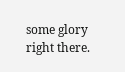some glory right there.